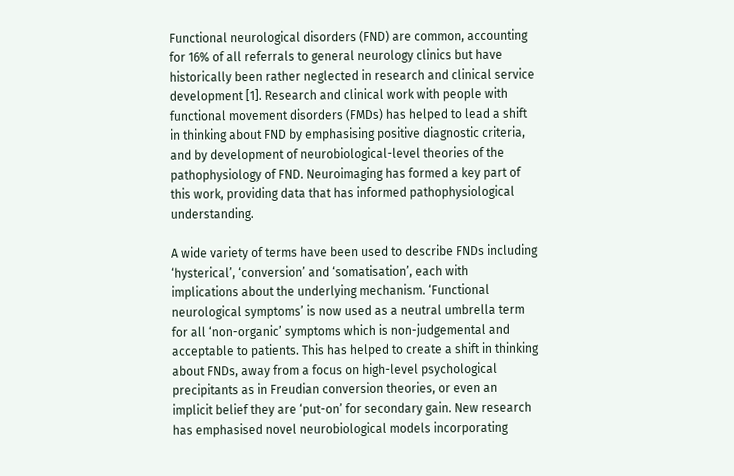Functional neurological disorders (FND) are common, accounting for 16% of all referrals to general neurology clinics but have historically been rather neglected in research and clinical service development [1]. Research and clinical work with people with functional movement disorders (FMDs) has helped to lead a shift in thinking about FND by emphasising positive diagnostic criteria, and by development of neurobiological-level theories of the pathophysiology of FND. Neuroimaging has formed a key part of this work, providing data that has informed pathophysiological understanding.

A wide variety of terms have been used to describe FNDs including ‘hysterical’, ‘conversion’ and ‘somatisation’, each with implications about the underlying mechanism. ‘Functional neurological symptoms’ is now used as a neutral umbrella term for all ‘non-organic’ symptoms which is non-judgemental and acceptable to patients. This has helped to create a shift in thinking about FNDs, away from a focus on high-level psychological precipitants as in Freudian conversion theories, or even an implicit belief they are ‘put-on’ for secondary gain. New research has emphasised novel neurobiological models incorporating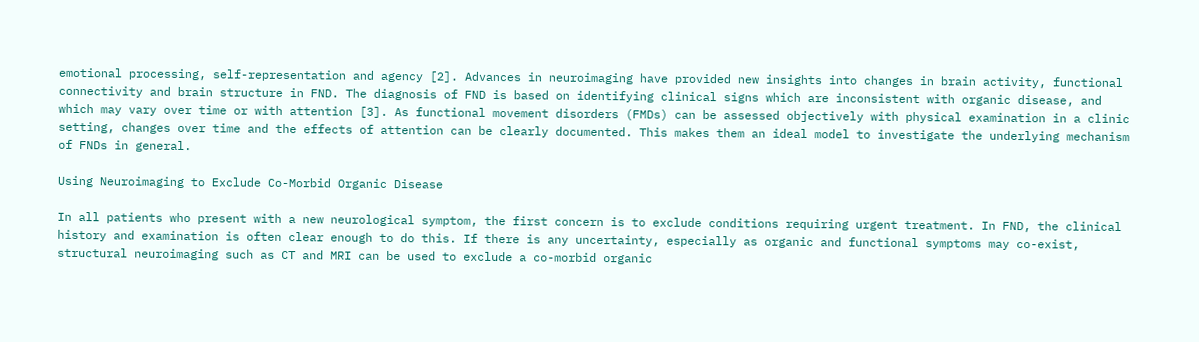emotional processing, self-representation and agency [2]. Advances in neuroimaging have provided new insights into changes in brain activity, functional connectivity and brain structure in FND. The diagnosis of FND is based on identifying clinical signs which are inconsistent with organic disease, and which may vary over time or with attention [3]. As functional movement disorders (FMDs) can be assessed objectively with physical examination in a clinic setting, changes over time and the effects of attention can be clearly documented. This makes them an ideal model to investigate the underlying mechanism of FNDs in general.

Using Neuroimaging to Exclude Co-Morbid Organic Disease

In all patients who present with a new neurological symptom, the first concern is to exclude conditions requiring urgent treatment. In FND, the clinical history and examination is often clear enough to do this. If there is any uncertainty, especially as organic and functional symptoms may co-exist, structural neuroimaging such as CT and MRI can be used to exclude a co-morbid organic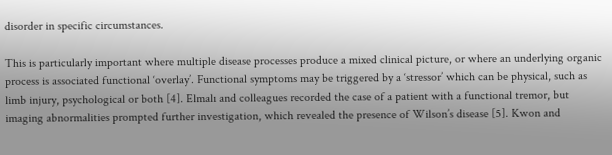disorder in specific circumstances.

This is particularly important where multiple disease processes produce a mixed clinical picture, or where an underlying organic process is associated functional ‘overlay’. Functional symptoms may be triggered by a ‘stressor’ which can be physical, such as limb injury, psychological or both [4]. Elmalı and colleagues recorded the case of a patient with a functional tremor, but imaging abnormalities prompted further investigation, which revealed the presence of Wilson’s disease [5]. Kwon and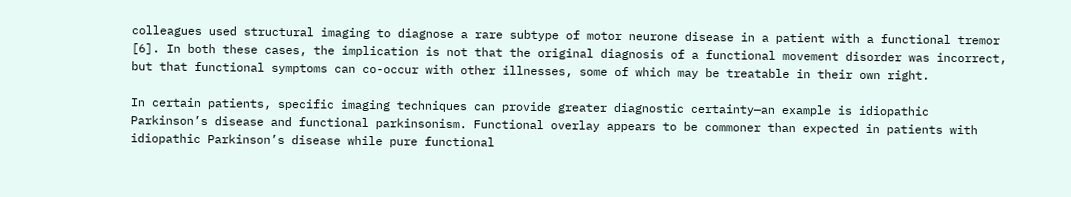colleagues used structural imaging to diagnose a rare subtype of motor neurone disease in a patient with a functional tremor [6]. In both these cases, the implication is not that the original diagnosis of a functional movement disorder was incorrect, but that functional symptoms can co-occur with other illnesses, some of which may be treatable in their own right.

In certain patients, specific imaging techniques can provide greater diagnostic certainty—an example is idiopathic Parkinson’s disease and functional parkinsonism. Functional overlay appears to be commoner than expected in patients with idiopathic Parkinson’s disease while pure functional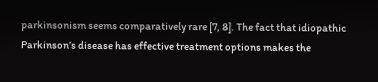parkinsonism seems comparatively rare [7, 8]. The fact that idiopathic Parkinson’s disease has effective treatment options makes the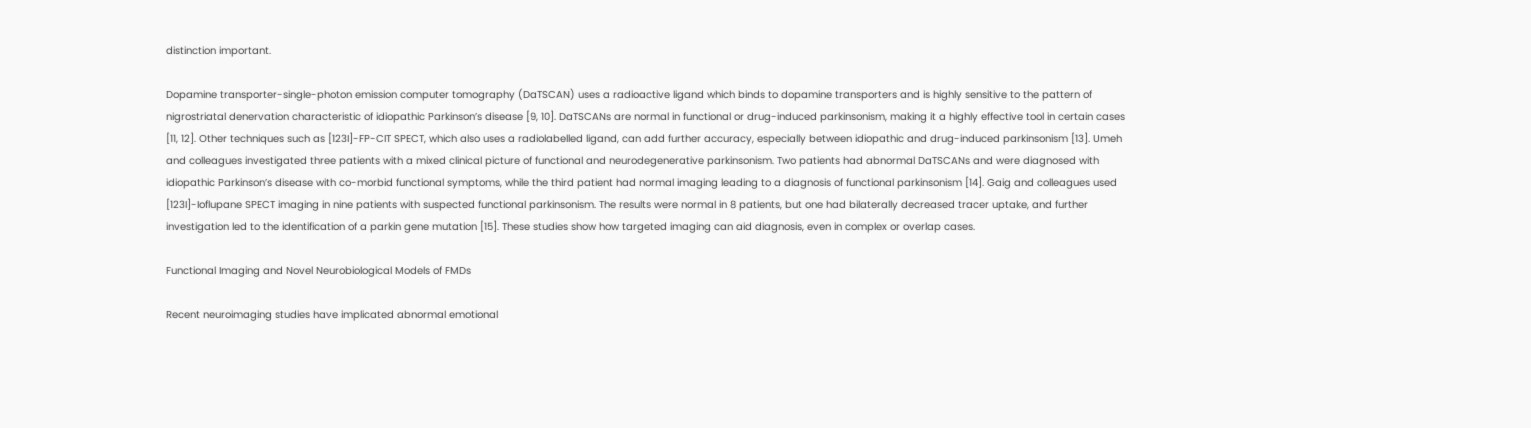distinction important.

Dopamine transporter-single-photon emission computer tomography (DaTSCAN) uses a radioactive ligand which binds to dopamine transporters and is highly sensitive to the pattern of nigrostriatal denervation characteristic of idiopathic Parkinson’s disease [9, 10]. DaTSCANs are normal in functional or drug-induced parkinsonism, making it a highly effective tool in certain cases [11, 12]. Other techniques such as [123I]-FP-CIT SPECT, which also uses a radiolabelled ligand, can add further accuracy, especially between idiopathic and drug-induced parkinsonism [13]. Umeh and colleagues investigated three patients with a mixed clinical picture of functional and neurodegenerative parkinsonism. Two patients had abnormal DaTSCANs and were diagnosed with idiopathic Parkinson’s disease with co-morbid functional symptoms, while the third patient had normal imaging leading to a diagnosis of functional parkinsonism [14]. Gaig and colleagues used [123I]-Ioflupane SPECT imaging in nine patients with suspected functional parkinsonism. The results were normal in 8 patients, but one had bilaterally decreased tracer uptake, and further investigation led to the identification of a parkin gene mutation [15]. These studies show how targeted imaging can aid diagnosis, even in complex or overlap cases.

Functional Imaging and Novel Neurobiological Models of FMDs

Recent neuroimaging studies have implicated abnormal emotional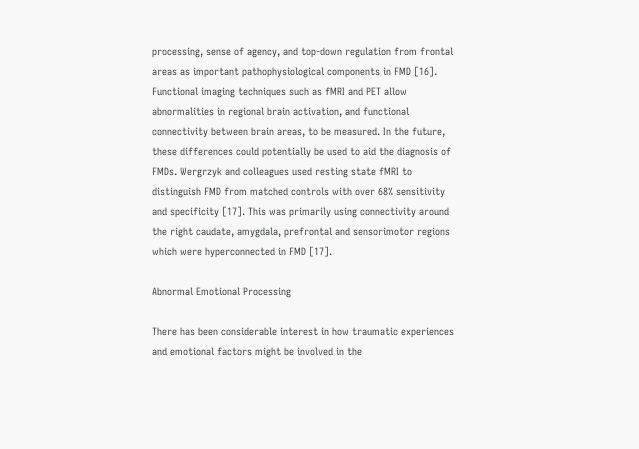processing, sense of agency, and top-down regulation from frontal areas as important pathophysiological components in FMD [16]. Functional imaging techniques such as fMRI and PET allow abnormalities in regional brain activation, and functional connectivity between brain areas, to be measured. In the future, these differences could potentially be used to aid the diagnosis of FMDs. Wergrzyk and colleagues used resting state fMRI to distinguish FMD from matched controls with over 68% sensitivity and specificity [17]. This was primarily using connectivity around the right caudate, amygdala, prefrontal and sensorimotor regions which were hyperconnected in FMD [17].

Abnormal Emotional Processing

There has been considerable interest in how traumatic experiences and emotional factors might be involved in the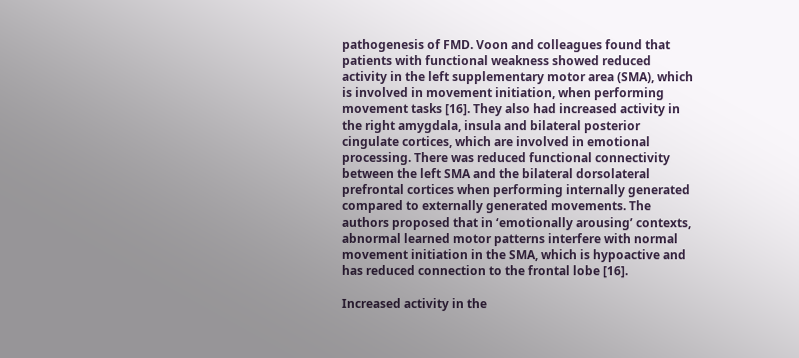pathogenesis of FMD. Voon and colleagues found that patients with functional weakness showed reduced activity in the left supplementary motor area (SMA), which is involved in movement initiation, when performing movement tasks [16]. They also had increased activity in the right amygdala, insula and bilateral posterior cingulate cortices, which are involved in emotional processing. There was reduced functional connectivity between the left SMA and the bilateral dorsolateral prefrontal cortices when performing internally generated compared to externally generated movements. The authors proposed that in ‘emotionally arousing’ contexts, abnormal learned motor patterns interfere with normal movement initiation in the SMA, which is hypoactive and has reduced connection to the frontal lobe [16].

Increased activity in the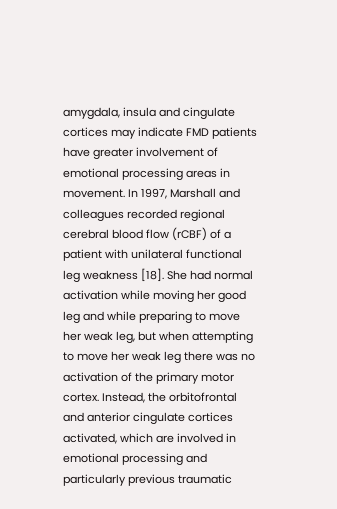amygdala, insula and cingulate cortices may indicate FMD patients have greater involvement of emotional processing areas in movement. In 1997, Marshall and colleagues recorded regional cerebral blood flow (rCBF) of a patient with unilateral functional leg weakness [18]. She had normal activation while moving her good leg and while preparing to move her weak leg, but when attempting to move her weak leg there was no activation of the primary motor cortex. Instead, the orbitofrontal and anterior cingulate cortices activated, which are involved in emotional processing and particularly previous traumatic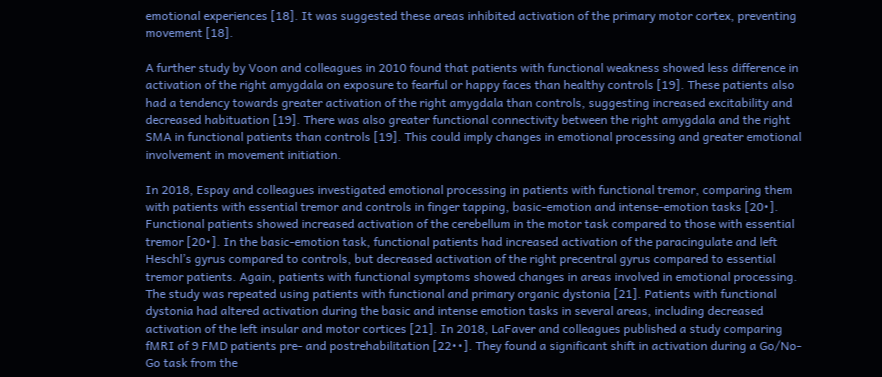emotional experiences [18]. It was suggested these areas inhibited activation of the primary motor cortex, preventing movement [18].

A further study by Voon and colleagues in 2010 found that patients with functional weakness showed less difference in activation of the right amygdala on exposure to fearful or happy faces than healthy controls [19]. These patients also had a tendency towards greater activation of the right amygdala than controls, suggesting increased excitability and decreased habituation [19]. There was also greater functional connectivity between the right amygdala and the right SMA in functional patients than controls [19]. This could imply changes in emotional processing and greater emotional involvement in movement initiation.

In 2018, Espay and colleagues investigated emotional processing in patients with functional tremor, comparing them with patients with essential tremor and controls in finger tapping, basic-emotion and intense-emotion tasks [20•]. Functional patients showed increased activation of the cerebellum in the motor task compared to those with essential tremor [20•]. In the basic-emotion task, functional patients had increased activation of the paracingulate and left Heschl’s gyrus compared to controls, but decreased activation of the right precentral gyrus compared to essential tremor patients. Again, patients with functional symptoms showed changes in areas involved in emotional processing. The study was repeated using patients with functional and primary organic dystonia [21]. Patients with functional dystonia had altered activation during the basic and intense emotion tasks in several areas, including decreased activation of the left insular and motor cortices [21]. In 2018, LaFaver and colleagues published a study comparing fMRI of 9 FMD patients pre- and postrehabilitation [22••]. They found a significant shift in activation during a Go/No-Go task from the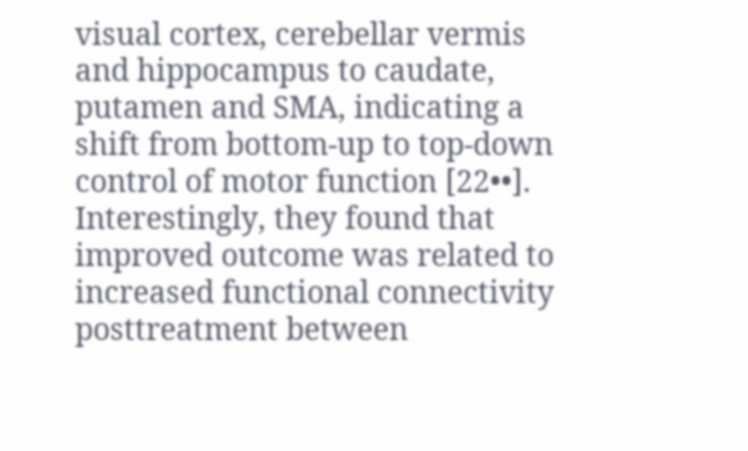visual cortex, cerebellar vermis and hippocampus to caudate, putamen and SMA, indicating a shift from bottom-up to top-down control of motor function [22••]. Interestingly, they found that improved outcome was related to increased functional connectivity posttreatment between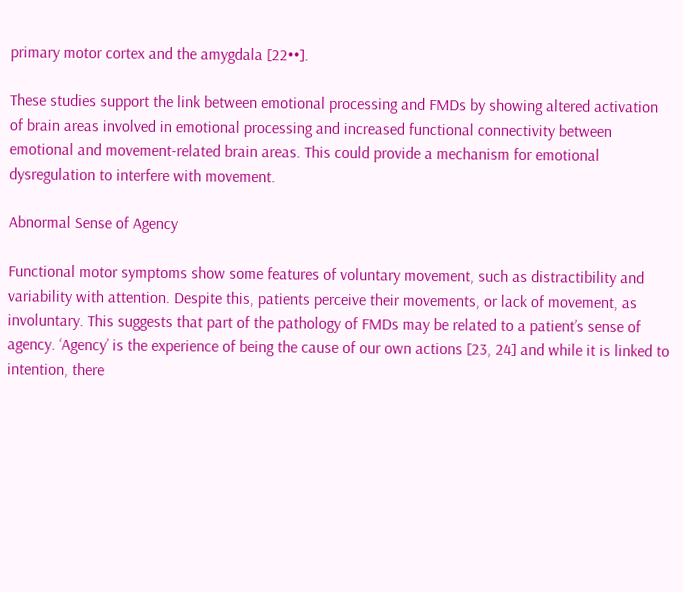primary motor cortex and the amygdala [22••].

These studies support the link between emotional processing and FMDs by showing altered activation of brain areas involved in emotional processing and increased functional connectivity between emotional and movement-related brain areas. This could provide a mechanism for emotional dysregulation to interfere with movement.

Abnormal Sense of Agency

Functional motor symptoms show some features of voluntary movement, such as distractibility and variability with attention. Despite this, patients perceive their movements, or lack of movement, as involuntary. This suggests that part of the pathology of FMDs may be related to a patient’s sense of agency. ‘Agency’ is the experience of being the cause of our own actions [23, 24] and while it is linked to intention, there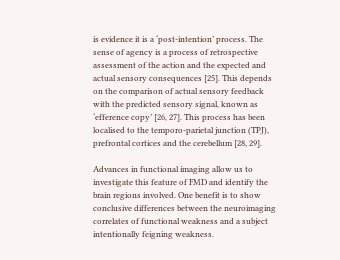is evidence it is a ‘post-intention’ process. The sense of agency is a process of retrospective assessment of the action and the expected and actual sensory consequences [25]. This depends on the comparison of actual sensory feedback with the predicted sensory signal, known as ‘efference copy’ [26, 27]. This process has been localised to the temporo-parietal junction (TPJ), prefrontal cortices and the cerebellum [28, 29].

Advances in functional imaging allow us to investigate this feature of FMD and identify the brain regions involved. One benefit is to show conclusive differences between the neuroimaging correlates of functional weakness and a subject intentionally feigning weakness.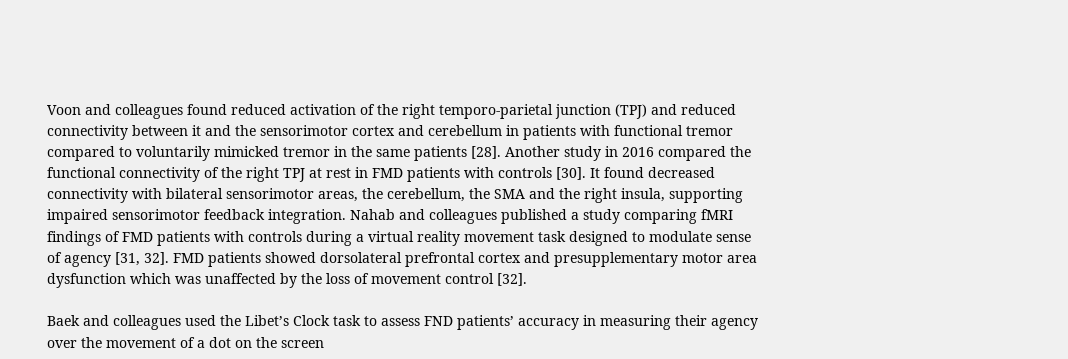Voon and colleagues found reduced activation of the right temporo-parietal junction (TPJ) and reduced connectivity between it and the sensorimotor cortex and cerebellum in patients with functional tremor compared to voluntarily mimicked tremor in the same patients [28]. Another study in 2016 compared the functional connectivity of the right TPJ at rest in FMD patients with controls [30]. It found decreased connectivity with bilateral sensorimotor areas, the cerebellum, the SMA and the right insula, supporting impaired sensorimotor feedback integration. Nahab and colleagues published a study comparing fMRI findings of FMD patients with controls during a virtual reality movement task designed to modulate sense of agency [31, 32]. FMD patients showed dorsolateral prefrontal cortex and presupplementary motor area dysfunction which was unaffected by the loss of movement control [32].

Baek and colleagues used the Libet’s Clock task to assess FND patients’ accuracy in measuring their agency over the movement of a dot on the screen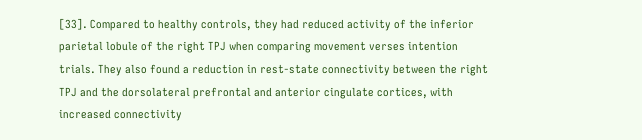[33]. Compared to healthy controls, they had reduced activity of the inferior parietal lobule of the right TPJ when comparing movement verses intention trials. They also found a reduction in rest-state connectivity between the right TPJ and the dorsolateral prefrontal and anterior cingulate cortices, with increased connectivity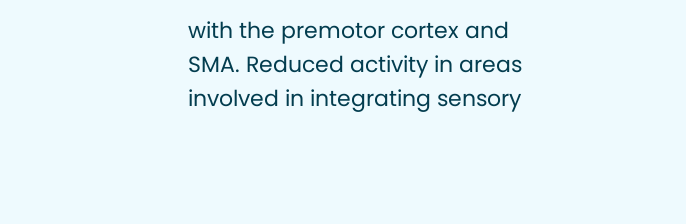with the premotor cortex and SMA. Reduced activity in areas involved in integrating sensory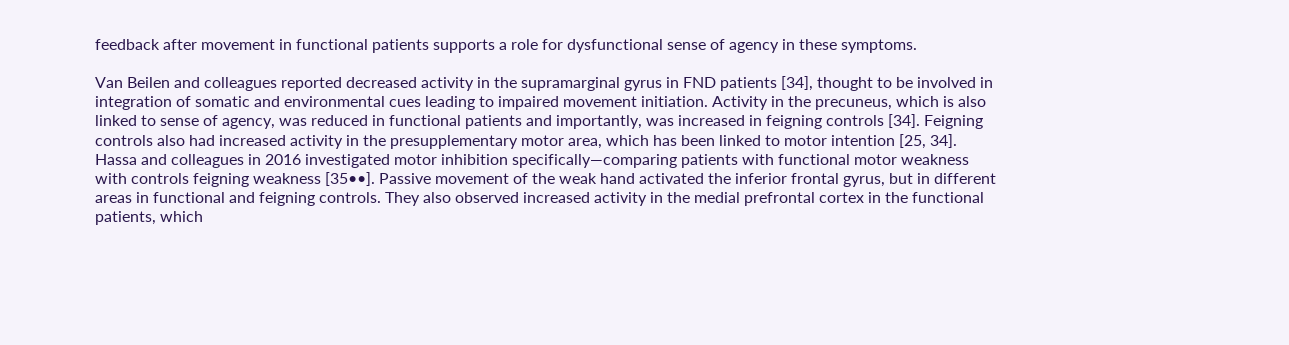feedback after movement in functional patients supports a role for dysfunctional sense of agency in these symptoms.

Van Beilen and colleagues reported decreased activity in the supramarginal gyrus in FND patients [34], thought to be involved in integration of somatic and environmental cues leading to impaired movement initiation. Activity in the precuneus, which is also linked to sense of agency, was reduced in functional patients and importantly, was increased in feigning controls [34]. Feigning controls also had increased activity in the presupplementary motor area, which has been linked to motor intention [25, 34]. Hassa and colleagues in 2016 investigated motor inhibition specifically—comparing patients with functional motor weakness with controls feigning weakness [35••]. Passive movement of the weak hand activated the inferior frontal gyrus, but in different areas in functional and feigning controls. They also observed increased activity in the medial prefrontal cortex in the functional patients, which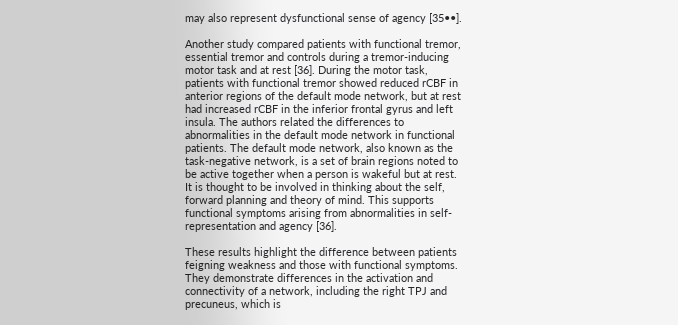may also represent dysfunctional sense of agency [35••].

Another study compared patients with functional tremor, essential tremor and controls during a tremor-inducing motor task and at rest [36]. During the motor task, patients with functional tremor showed reduced rCBF in anterior regions of the default mode network, but at rest had increased rCBF in the inferior frontal gyrus and left insula. The authors related the differences to abnormalities in the default mode network in functional patients. The default mode network, also known as the task-negative network, is a set of brain regions noted to be active together when a person is wakeful but at rest. It is thought to be involved in thinking about the self, forward planning and theory of mind. This supports functional symptoms arising from abnormalities in self-representation and agency [36].

These results highlight the difference between patients feigning weakness and those with functional symptoms. They demonstrate differences in the activation and connectivity of a network, including the right TPJ and precuneus, which is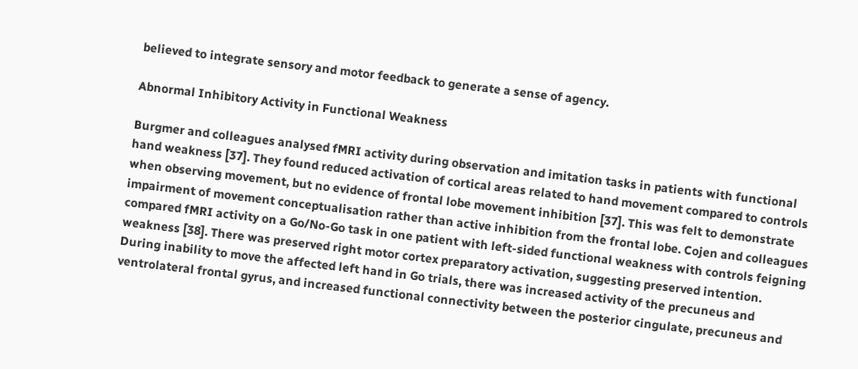believed to integrate sensory and motor feedback to generate a sense of agency.

Abnormal Inhibitory Activity in Functional Weakness

Burgmer and colleagues analysed fMRI activity during observation and imitation tasks in patients with functional hand weakness [37]. They found reduced activation of cortical areas related to hand movement compared to controls when observing movement, but no evidence of frontal lobe movement inhibition [37]. This was felt to demonstrate impairment of movement conceptualisation rather than active inhibition from the frontal lobe. Cojen and colleagues compared fMRI activity on a Go/No-Go task in one patient with left-sided functional weakness with controls feigning weakness [38]. There was preserved right motor cortex preparatory activation, suggesting preserved intention. During inability to move the affected left hand in Go trials, there was increased activity of the precuneus and ventrolateral frontal gyrus, and increased functional connectivity between the posterior cingulate, precuneus and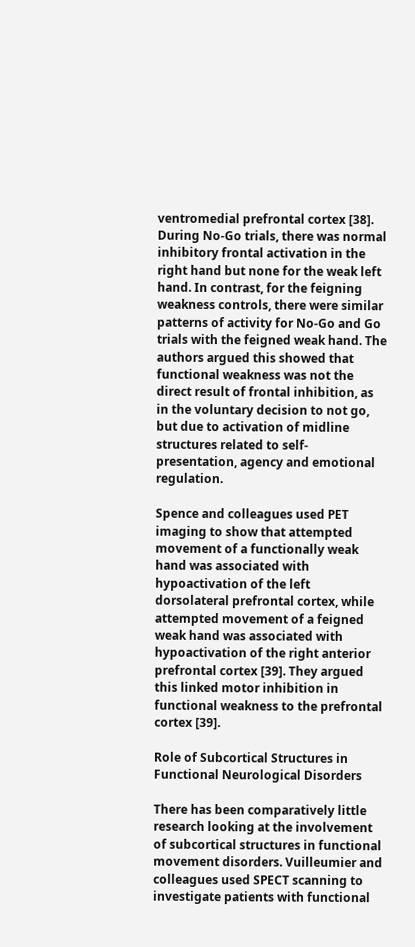ventromedial prefrontal cortex [38]. During No-Go trials, there was normal inhibitory frontal activation in the right hand but none for the weak left hand. In contrast, for the feigning weakness controls, there were similar patterns of activity for No-Go and Go trials with the feigned weak hand. The authors argued this showed that functional weakness was not the direct result of frontal inhibition, as in the voluntary decision to not go, but due to activation of midline structures related to self-presentation, agency and emotional regulation.

Spence and colleagues used PET imaging to show that attempted movement of a functionally weak hand was associated with hypoactivation of the left dorsolateral prefrontal cortex, while attempted movement of a feigned weak hand was associated with hypoactivation of the right anterior prefrontal cortex [39]. They argued this linked motor inhibition in functional weakness to the prefrontal cortex [39].

Role of Subcortical Structures in Functional Neurological Disorders

There has been comparatively little research looking at the involvement of subcortical structures in functional movement disorders. Vuilleumier and colleagues used SPECT scanning to investigate patients with functional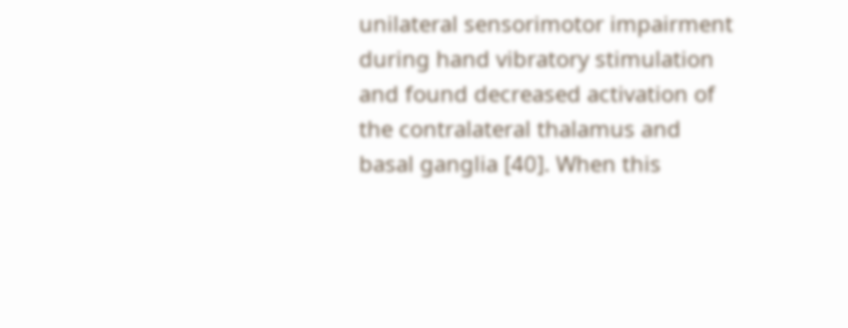unilateral sensorimotor impairment during hand vibratory stimulation and found decreased activation of the contralateral thalamus and basal ganglia [40]. When this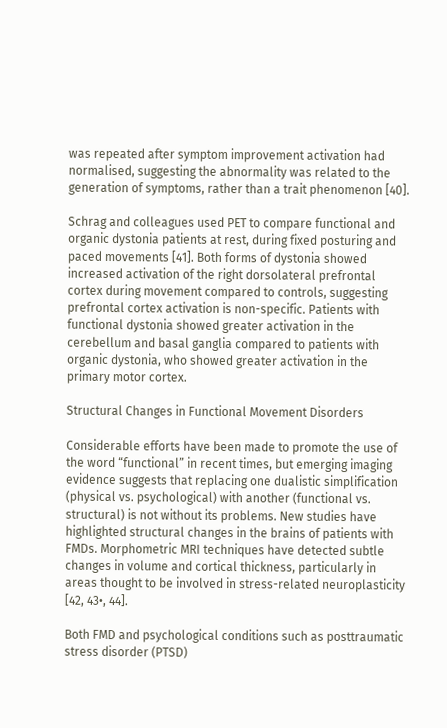was repeated after symptom improvement activation had normalised, suggesting the abnormality was related to the generation of symptoms, rather than a trait phenomenon [40].

Schrag and colleagues used PET to compare functional and organic dystonia patients at rest, during fixed posturing and paced movements [41]. Both forms of dystonia showed increased activation of the right dorsolateral prefrontal cortex during movement compared to controls, suggesting prefrontal cortex activation is non-specific. Patients with functional dystonia showed greater activation in the cerebellum and basal ganglia compared to patients with organic dystonia, who showed greater activation in the primary motor cortex.

Structural Changes in Functional Movement Disorders

Considerable efforts have been made to promote the use of the word “functional” in recent times, but emerging imaging evidence suggests that replacing one dualistic simplification (physical vs. psychological) with another (functional vs. structural) is not without its problems. New studies have highlighted structural changes in the brains of patients with FMDs. Morphometric MRI techniques have detected subtle changes in volume and cortical thickness, particularly in areas thought to be involved in stress-related neuroplasticity [42, 43•, 44].

Both FMD and psychological conditions such as posttraumatic stress disorder (PTSD)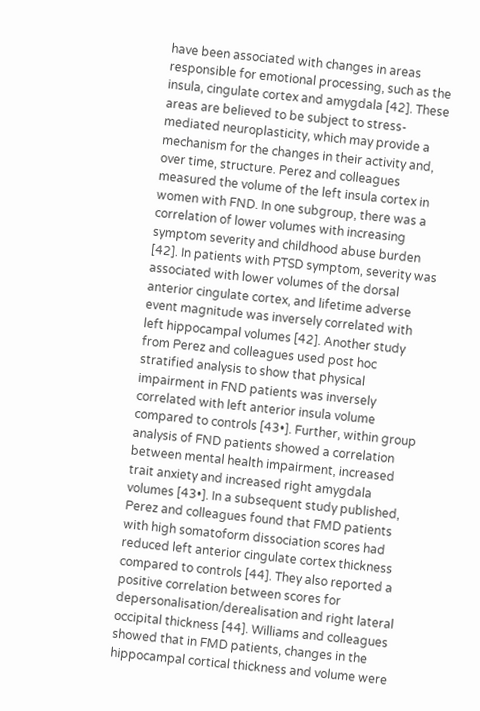have been associated with changes in areas responsible for emotional processing, such as the insula, cingulate cortex and amygdala [42]. These areas are believed to be subject to stress-mediated neuroplasticity, which may provide a mechanism for the changes in their activity and, over time, structure. Perez and colleagues measured the volume of the left insula cortex in women with FND. In one subgroup, there was a correlation of lower volumes with increasing symptom severity and childhood abuse burden [42]. In patients with PTSD symptom, severity was associated with lower volumes of the dorsal anterior cingulate cortex, and lifetime adverse event magnitude was inversely correlated with left hippocampal volumes [42]. Another study from Perez and colleagues used post hoc stratified analysis to show that physical impairment in FND patients was inversely correlated with left anterior insula volume compared to controls [43•]. Further, within group analysis of FND patients showed a correlation between mental health impairment, increased trait anxiety and increased right amygdala volumes [43•]. In a subsequent study published, Perez and colleagues found that FMD patients with high somatoform dissociation scores had reduced left anterior cingulate cortex thickness compared to controls [44]. They also reported a positive correlation between scores for depersonalisation/derealisation and right lateral occipital thickness [44]. Williams and colleagues showed that in FMD patients, changes in the hippocampal cortical thickness and volume were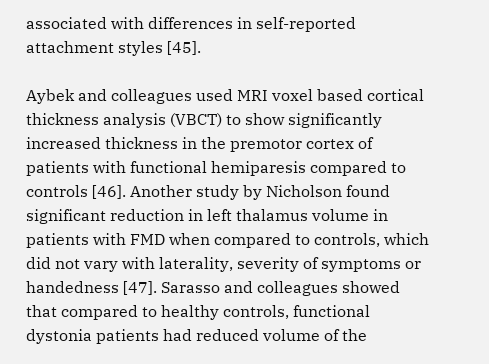associated with differences in self-reported attachment styles [45].

Aybek and colleagues used MRI voxel based cortical thickness analysis (VBCT) to show significantly increased thickness in the premotor cortex of patients with functional hemiparesis compared to controls [46]. Another study by Nicholson found significant reduction in left thalamus volume in patients with FMD when compared to controls, which did not vary with laterality, severity of symptoms or handedness [47]. Sarasso and colleagues showed that compared to healthy controls, functional dystonia patients had reduced volume of the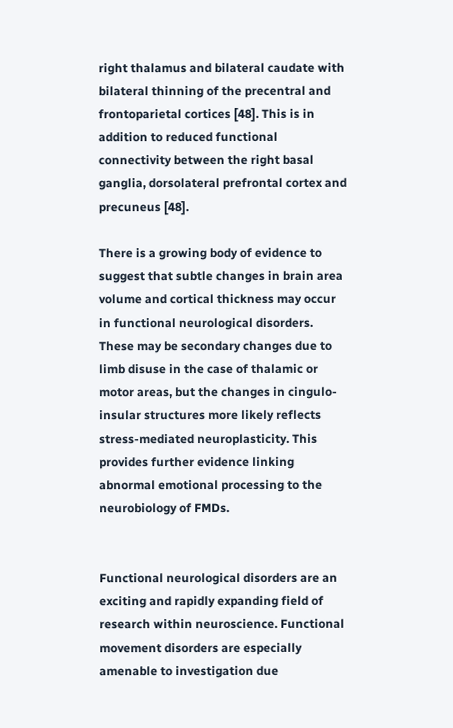right thalamus and bilateral caudate with bilateral thinning of the precentral and frontoparietal cortices [48]. This is in addition to reduced functional connectivity between the right basal ganglia, dorsolateral prefrontal cortex and precuneus [48].

There is a growing body of evidence to suggest that subtle changes in brain area volume and cortical thickness may occur in functional neurological disorders. These may be secondary changes due to limb disuse in the case of thalamic or motor areas, but the changes in cingulo-insular structures more likely reflects stress-mediated neuroplasticity. This provides further evidence linking abnormal emotional processing to the neurobiology of FMDs.


Functional neurological disorders are an exciting and rapidly expanding field of research within neuroscience. Functional movement disorders are especially amenable to investigation due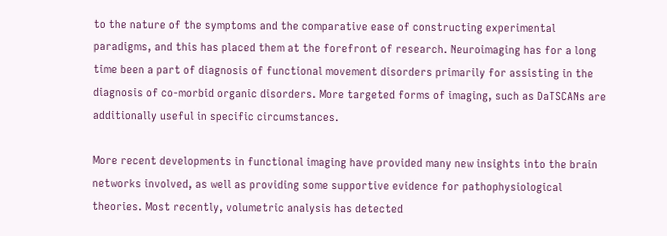to the nature of the symptoms and the comparative ease of constructing experimental paradigms, and this has placed them at the forefront of research. Neuroimaging has for a long time been a part of diagnosis of functional movement disorders primarily for assisting in the diagnosis of co-morbid organic disorders. More targeted forms of imaging, such as DaTSCANs are additionally useful in specific circumstances.

More recent developments in functional imaging have provided many new insights into the brain networks involved, as well as providing some supportive evidence for pathophysiological theories. Most recently, volumetric analysis has detected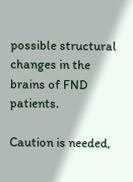possible structural changes in the brains of FND patients.

Caution is needed,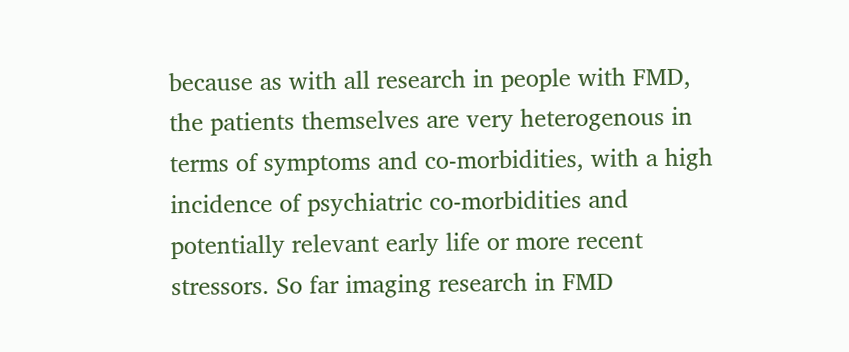because as with all research in people with FMD, the patients themselves are very heterogenous in terms of symptoms and co-morbidities, with a high incidence of psychiatric co-morbidities and potentially relevant early life or more recent stressors. So far imaging research in FMD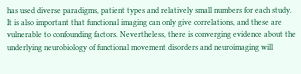has used diverse paradigms, patient types and relatively small numbers for each study. It is also important that functional imaging can only give correlations, and these are vulnerable to confounding factors. Nevertheless, there is converging evidence about the underlying neurobiology of functional movement disorders and neuroimaging will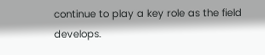continue to play a key role as the field develops.